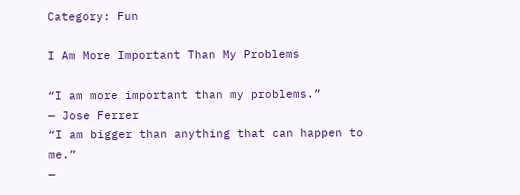Category: Fun

I Am More Important Than My Problems

“I am more important than my problems.”
— Jose Ferrer
“I am bigger than anything that can happen to me.”
—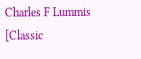Charles F Lummis
[Classic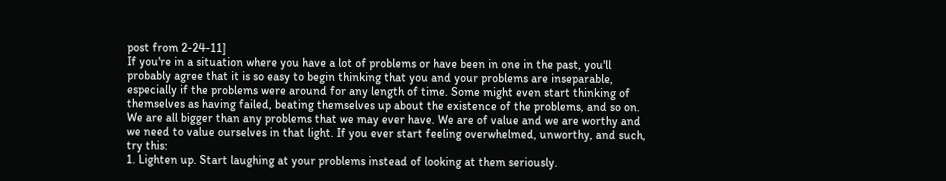post from 2-24-11]
If you're in a situation where you have a lot of problems or have been in one in the past, you'll probably agree that it is so easy to begin thinking that you and your problems are inseparable, especially if the problems were around for any length of time. Some might even start thinking of themselves as having failed, beating themselves up about the existence of the problems, and so on.
We are all bigger than any problems that we may ever have. We are of value and we are worthy and we need to value ourselves in that light. If you ever start feeling overwhelmed, unworthy, and such, try this:
1. Lighten up. Start laughing at your problems instead of looking at them seriously.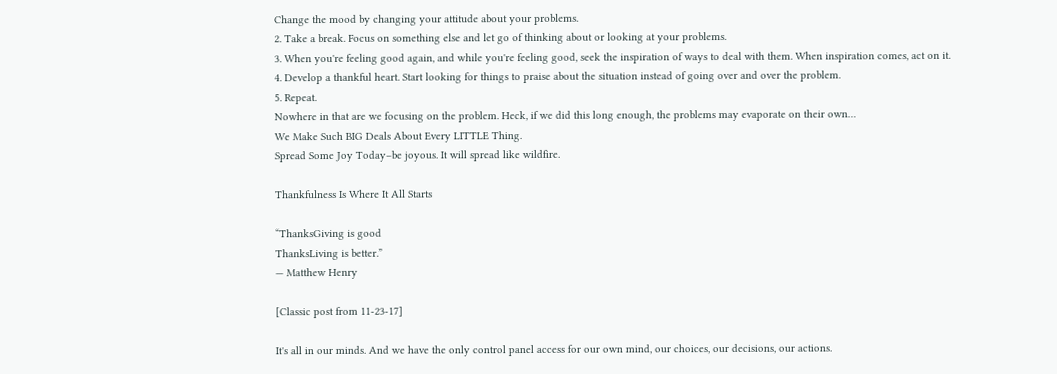Change the mood by changing your attitude about your problems.
2. Take a break. Focus on something else and let go of thinking about or looking at your problems.
3. When you're feeling good again, and while you're feeling good, seek the inspiration of ways to deal with them. When inspiration comes, act on it.
4. Develop a thankful heart. Start looking for things to praise about the situation instead of going over and over the problem.
5. Repeat.
Nowhere in that are we focusing on the problem. Heck, if we did this long enough, the problems may evaporate on their own…
We Make Such BIG Deals About Every LITTLE Thing.
Spread Some Joy Today–be joyous. It will spread like wildfire.

Thankfulness Is Where It All Starts

“ThanksGiving is good
ThanksLiving is better.”
— Matthew Henry

[Classic post from 11-23-17]

It's all in our minds. And we have the only control panel access for our own mind, our choices, our decisions, our actions.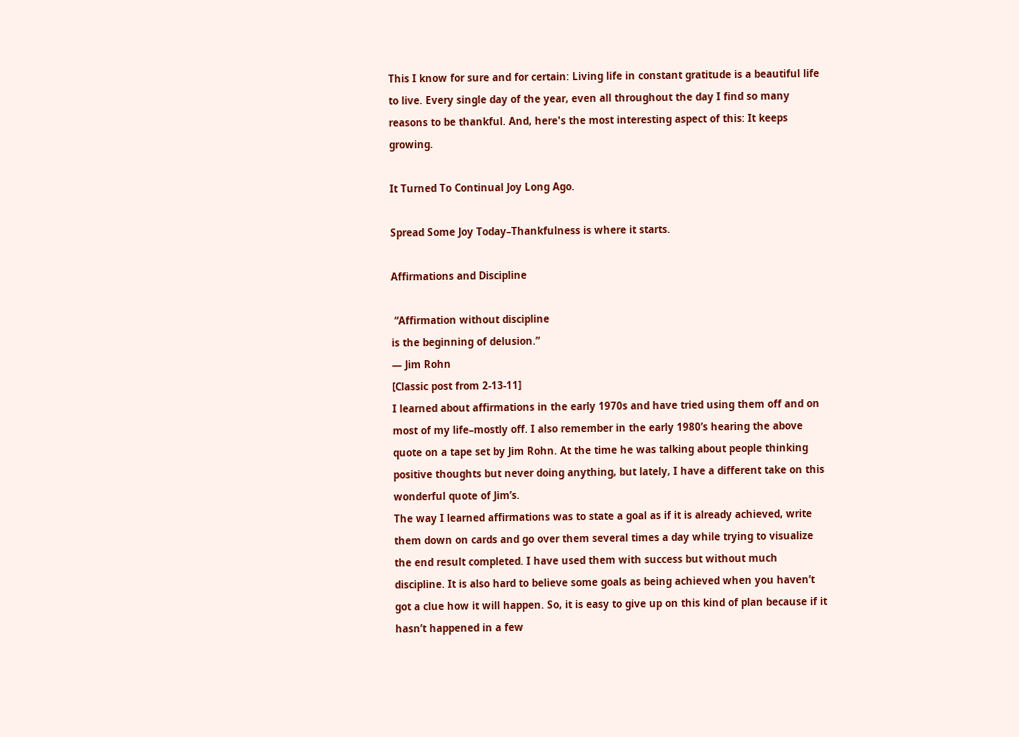This I know for sure and for certain: Living life in constant gratitude is a beautiful life to live. Every single day of the year, even all throughout the day I find so many reasons to be thankful. And, here's the most interesting aspect of this: It keeps growing.

It Turned To Continual Joy Long Ago.

Spread Some Joy Today–Thankfulness is where it starts.

Affirmations and Discipline

 “Affirmation without discipline
is the beginning of delusion.”
— Jim Rohn
[Classic post from 2-13-11]
I learned about affirmations in the early 1970s and have tried using them off and on most of my life–mostly off. I also remember in the early 1980’s hearing the above quote on a tape set by Jim Rohn. At the time he was talking about people thinking positive thoughts but never doing anything, but lately, I have a different take on this wonderful quote of Jim’s.
The way I learned affirmations was to state a goal as if it is already achieved, write them down on cards and go over them several times a day while trying to visualize the end result completed. I have used them with success but without much discipline. It is also hard to believe some goals as being achieved when you haven’t got a clue how it will happen. So, it is easy to give up on this kind of plan because if it hasn’t happened in a few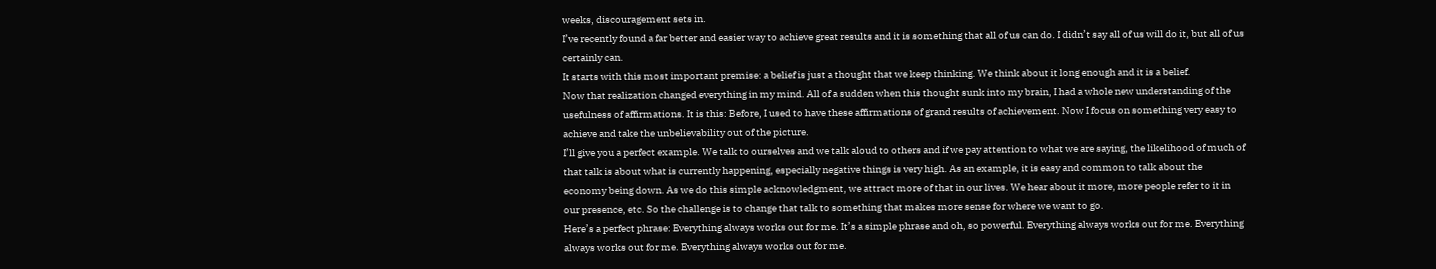weeks, discouragement sets in.
I’ve recently found a far better and easier way to achieve great results and it is something that all of us can do. I didn’t say all of us will do it, but all of us certainly can.
It starts with this most important premise: a belief is just a thought that we keep thinking. We think about it long enough and it is a belief.
Now that realization changed everything in my mind. All of a sudden when this thought sunk into my brain, I had a whole new understanding of the usefulness of affirmations. It is this: Before, I used to have these affirmations of grand results of achievement. Now I focus on something very easy to achieve and take the unbelievability out of the picture.
I’ll give you a perfect example. We talk to ourselves and we talk aloud to others and if we pay attention to what we are saying, the likelihood of much of that talk is about what is currently happening, especially negative things is very high. As an example, it is easy and common to talk about the economy being down. As we do this simple acknowledgment, we attract more of that in our lives. We hear about it more, more people refer to it in our presence, etc. So the challenge is to change that talk to something that makes more sense for where we want to go.
Here’s a perfect phrase: Everything always works out for me. It’s a simple phrase and oh, so powerful. Everything always works out for me. Everything always works out for me. Everything always works out for me.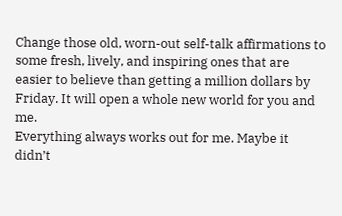Change those old, worn-out self-talk affirmations to some fresh, lively, and inspiring ones that are easier to believe than getting a million dollars by Friday. It will open a whole new world for you and me.
Everything always works out for me. Maybe it didn’t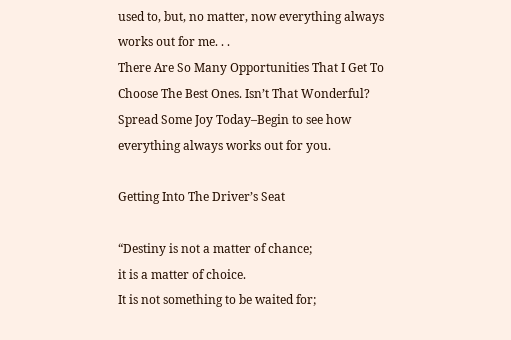used to, but, no matter, now everything always works out for me. . .
There Are So Many Opportunities That I Get To Choose The Best Ones. Isn’t That Wonderful?
Spread Some Joy Today–Begin to see how everything always works out for you.

Getting Into The Driver’s Seat

“Destiny is not a matter of chance;
it is a matter of choice.
It is not something to be waited for;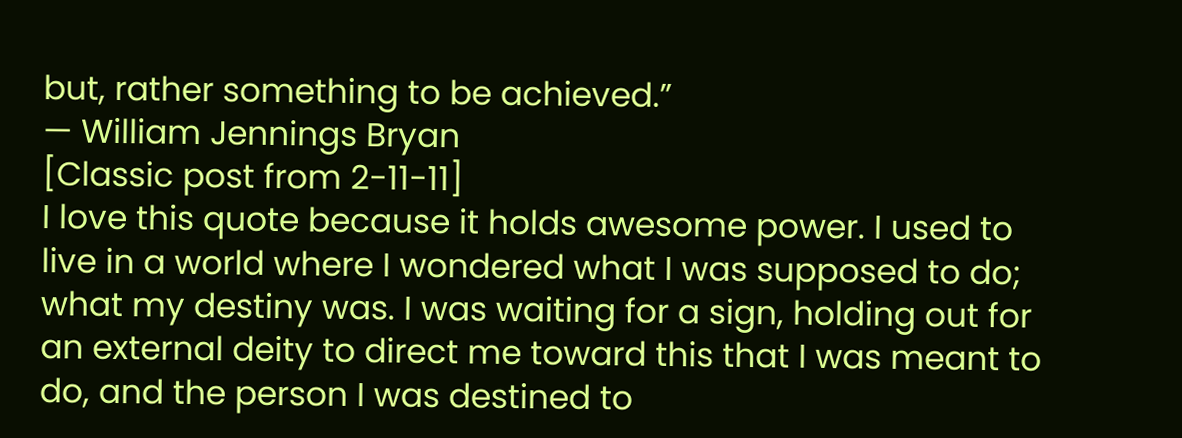but, rather something to be achieved.”
— William Jennings Bryan
[Classic post from 2-11-11]
I love this quote because it holds awesome power. I used to live in a world where I wondered what I was supposed to do; what my destiny was. I was waiting for a sign, holding out for an external deity to direct me toward this that I was meant to do, and the person I was destined to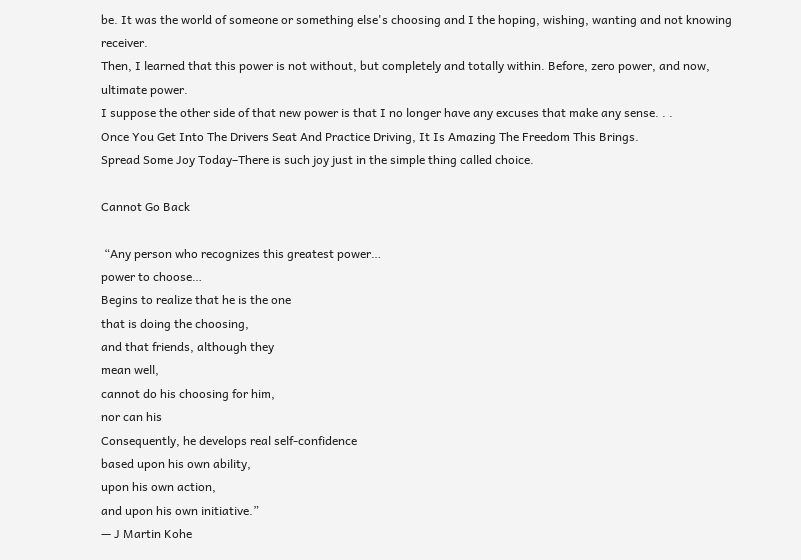be. It was the world of someone or something else's choosing and I the hoping, wishing, wanting and not knowing receiver.
Then, I learned that this power is not without, but completely and totally within. Before, zero power, and now, ultimate power.
I suppose the other side of that new power is that I no longer have any excuses that make any sense. . .
Once You Get Into The Drivers Seat And Practice Driving, It Is Amazing The Freedom This Brings.
Spread Some Joy Today–There is such joy just in the simple thing called choice.

Cannot Go Back

 “Any person who recognizes this greatest power…
power to choose…
Begins to realize that he is the one
that is doing the choosing,
and that friends, although they
mean well,
cannot do his choosing for him,
nor can his
Consequently, he develops real self-confidence
based upon his own ability,
upon his own action,
and upon his own initiative.”
— J Martin Kohe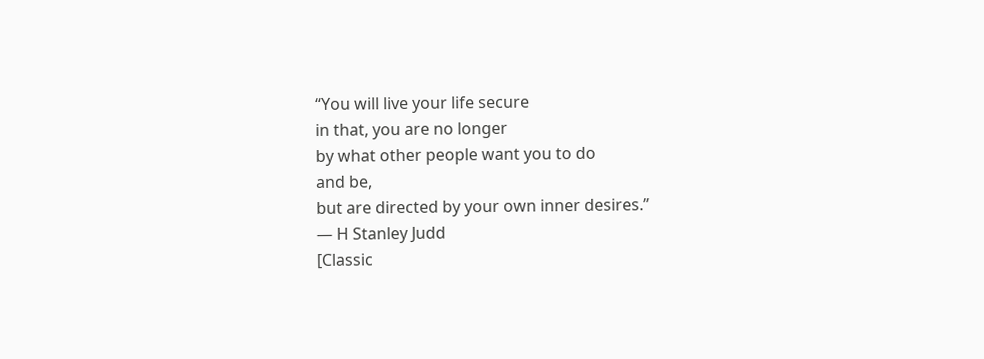“You will live your life secure
in that, you are no longer
by what other people want you to do
and be,
but are directed by your own inner desires.”
— H Stanley Judd
[Classic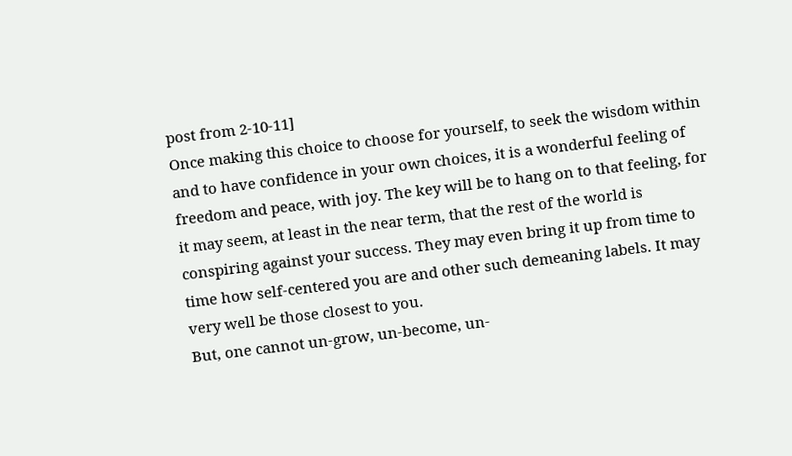post from 2-10-11]
Once making this choice to choose for yourself, to seek the wisdom within and to have confidence in your own choices, it is a wonderful feeling of freedom and peace, with joy. The key will be to hang on to that feeling, for it may seem, at least in the near term, that the rest of the world is conspiring against your success. They may even bring it up from time to time how self-centered you are and other such demeaning labels. It may very well be those closest to you.
But, one cannot un-grow, un-become, un-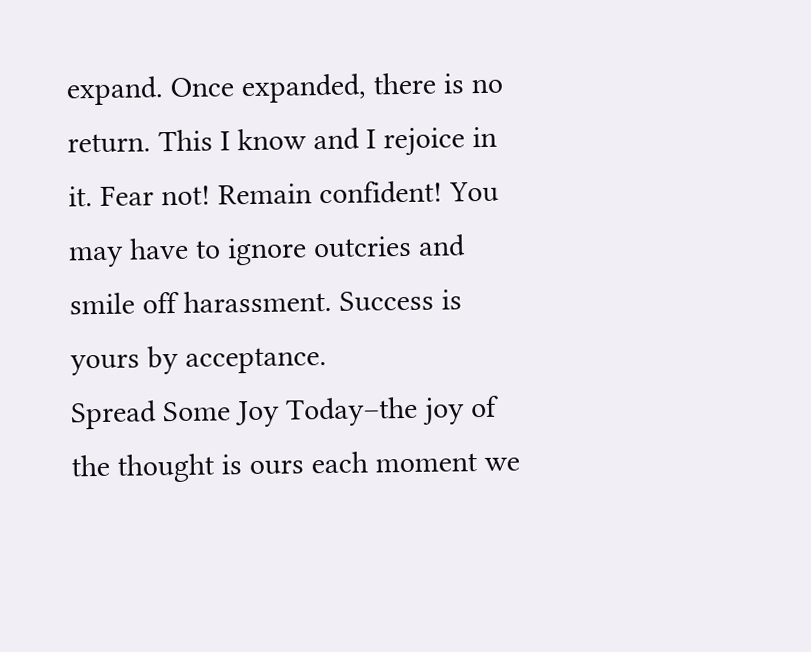expand. Once expanded, there is no return. This I know and I rejoice in it. Fear not! Remain confident! You may have to ignore outcries and smile off harassment. Success is yours by acceptance.
Spread Some Joy Today–the joy of the thought is ours each moment we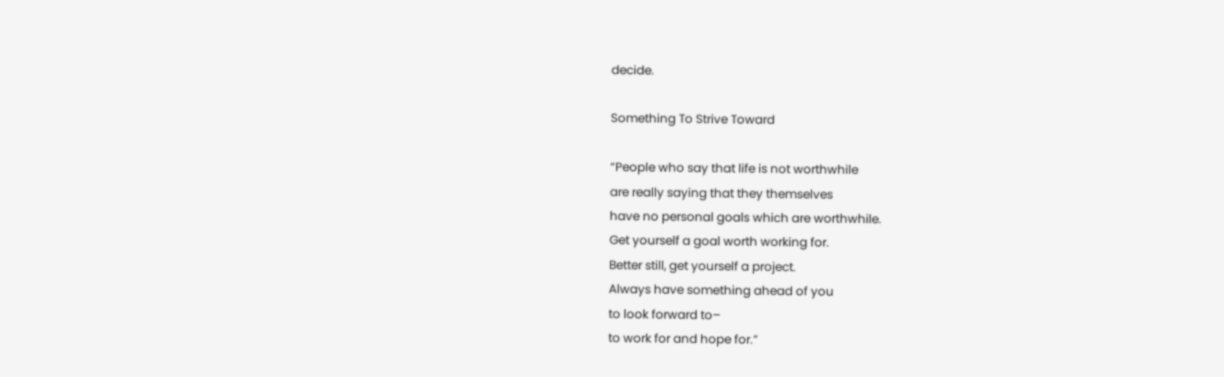decide.

Something To Strive Toward

“People who say that life is not worthwhile
are really saying that they themselves
have no personal goals which are worthwhile.
Get yourself a goal worth working for.
Better still, get yourself a project.
Always have something ahead of you
to look forward to–
to work for and hope for.”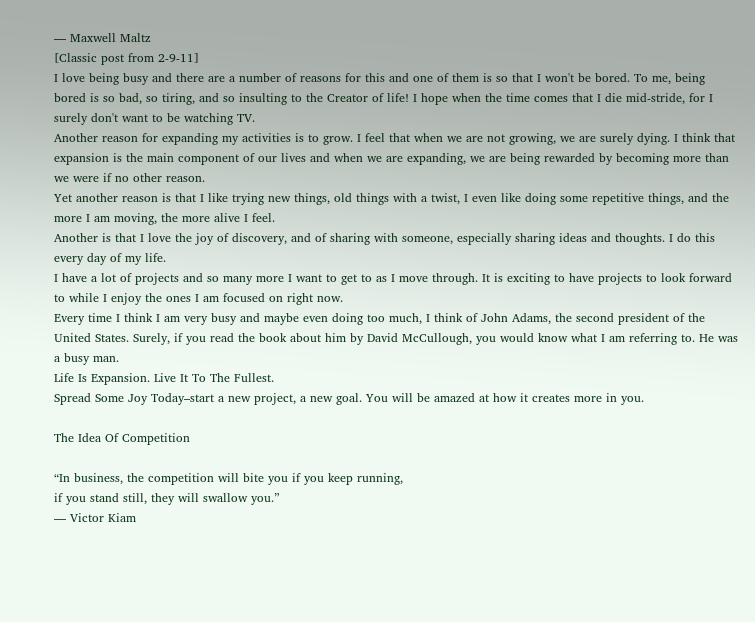— Maxwell Maltz
[Classic post from 2-9-11]
I love being busy and there are a number of reasons for this and one of them is so that I won't be bored. To me, being bored is so bad, so tiring, and so insulting to the Creator of life! I hope when the time comes that I die mid-stride, for I surely don't want to be watching TV.
Another reason for expanding my activities is to grow. I feel that when we are not growing, we are surely dying. I think that expansion is the main component of our lives and when we are expanding, we are being rewarded by becoming more than we were if no other reason.
Yet another reason is that I like trying new things, old things with a twist, I even like doing some repetitive things, and the more I am moving, the more alive I feel.
Another is that I love the joy of discovery, and of sharing with someone, especially sharing ideas and thoughts. I do this every day of my life.
I have a lot of projects and so many more I want to get to as I move through. It is exciting to have projects to look forward to while I enjoy the ones I am focused on right now.
Every time I think I am very busy and maybe even doing too much, I think of John Adams, the second president of the United States. Surely, if you read the book about him by David McCullough, you would know what I am referring to. He was a busy man.
Life Is Expansion. Live It To The Fullest.
Spread Some Joy Today–start a new project, a new goal. You will be amazed at how it creates more in you.

The Idea Of Competition

“In business, the competition will bite you if you keep running,
if you stand still, they will swallow you.”
— Victor Kiam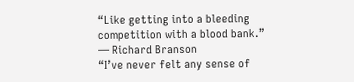“Like getting into a bleeding competition with a blood bank.”
— Richard Branson
“I’ve never felt any sense of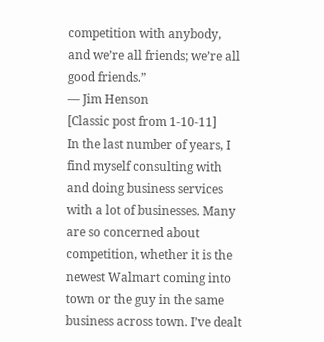competition with anybody,
and we’re all friends; we’re all good friends.”
— Jim Henson
[Classic post from 1-10-11]
In the last number of years, I find myself consulting with and doing business services with a lot of businesses. Many are so concerned about competition, whether it is the newest Walmart coming into town or the guy in the same business across town. I’ve dealt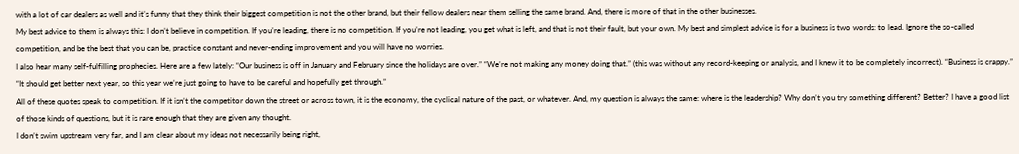with a lot of car dealers as well and it’s funny that they think their biggest competition is not the other brand, but their fellow dealers near them selling the same brand. And, there is more of that in the other businesses.
My best advice to them is always this: I don’t believe in competition. If you’re leading, there is no competition. If you’re not leading, you get what is left, and that is not their fault, but your own. My best and simplest advice is for a business is two words: to lead. Ignore the so-called competition, and be the best that you can be, practice constant and never-ending improvement and you will have no worries.
I also hear many self-fulfilling prophecies. Here are a few lately: “Our business is off in January and February since the holidays are over.” “We’re not making any money doing that.” (this was without any record-keeping or analysis, and I knew it to be completely incorrect). “Business is crappy.” “It should get better next year, so this year we’re just going to have to be careful and hopefully get through.”
All of these quotes speak to competition. If it isn’t the competitor down the street or across town, it is the economy, the cyclical nature of the past, or whatever. And, my question is always the same: where is the leadership? Why don’t you try something different? Better? I have a good list of those kinds of questions, but it is rare enough that they are given any thought.
I don’t swim upstream very far, and I am clear about my ideas not necessarily being right,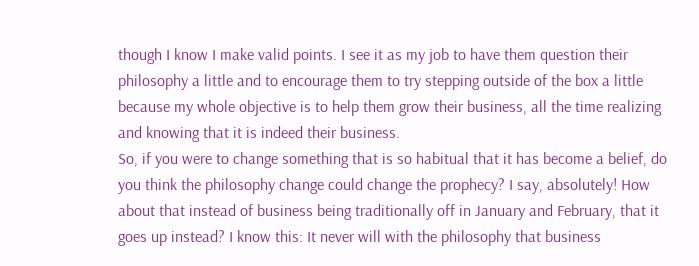though I know I make valid points. I see it as my job to have them question their philosophy a little and to encourage them to try stepping outside of the box a little because my whole objective is to help them grow their business, all the time realizing and knowing that it is indeed their business.
So, if you were to change something that is so habitual that it has become a belief, do you think the philosophy change could change the prophecy? I say, absolutely! How about that instead of business being traditionally off in January and February, that it goes up instead? I know this: It never will with the philosophy that business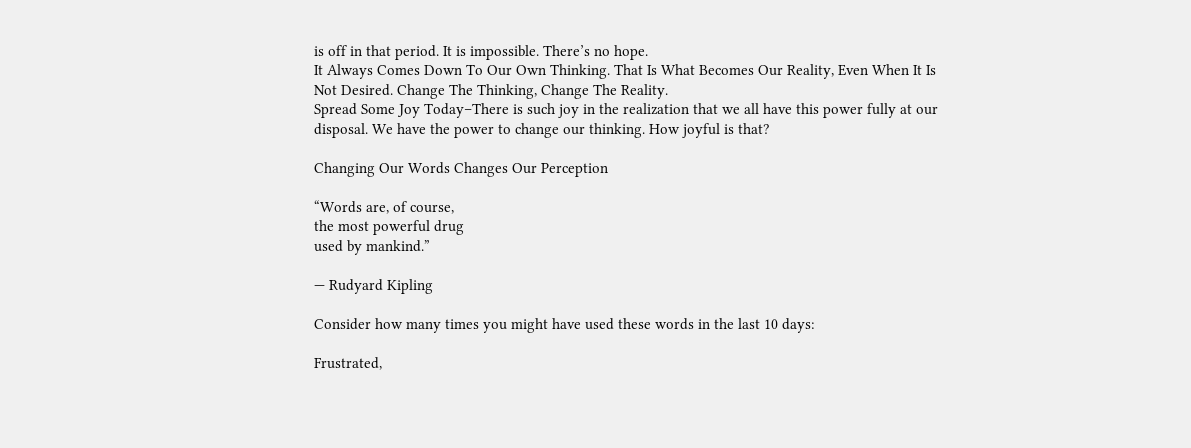is off in that period. It is impossible. There’s no hope.
It Always Comes Down To Our Own Thinking. That Is What Becomes Our Reality, Even When It Is Not Desired. Change The Thinking, Change The Reality.
Spread Some Joy Today–There is such joy in the realization that we all have this power fully at our disposal. We have the power to change our thinking. How joyful is that?

Changing Our Words Changes Our Perception

“Words are, of course,
the most powerful drug
used by mankind.”

— Rudyard Kipling

Consider how many times you might have used these words in the last 10 days:

Frustrated,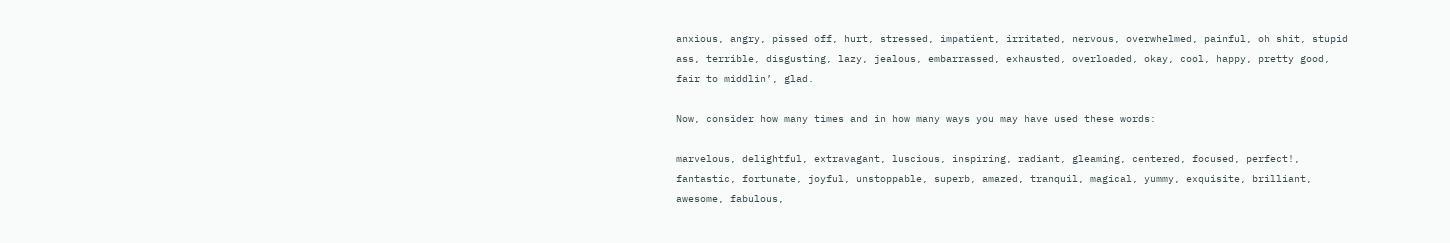anxious, angry, pissed off, hurt, stressed, impatient, irritated, nervous, overwhelmed, painful, oh shit, stupid ass, terrible, disgusting, lazy, jealous, embarrassed, exhausted, overloaded, okay, cool, happy, pretty good, fair to middlin’, glad.

Now, consider how many times and in how many ways you may have used these words:

marvelous, delightful, extravagant, luscious, inspiring, radiant, gleaming, centered, focused, perfect!, fantastic, fortunate, joyful, unstoppable, superb, amazed, tranquil, magical, yummy, exquisite, brilliant, awesome, fabulous,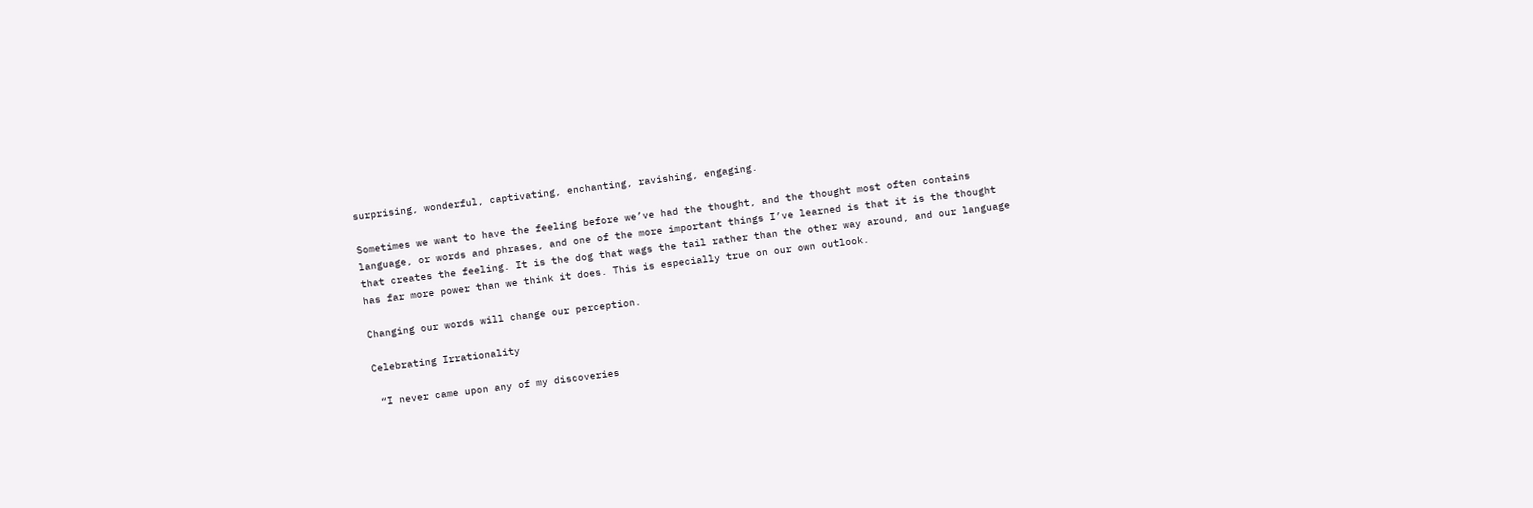surprising, wonderful, captivating, enchanting, ravishing, engaging.

Sometimes we want to have the feeling before we’ve had the thought, and the thought most often contains language, or words and phrases, and one of the more important things I’ve learned is that it is the thought that creates the feeling. It is the dog that wags the tail rather than the other way around, and our language has far more power than we think it does. This is especially true on our own outlook.

Changing our words will change our perception.

Celebrating Irrationality

 “I never came upon any of my discoveries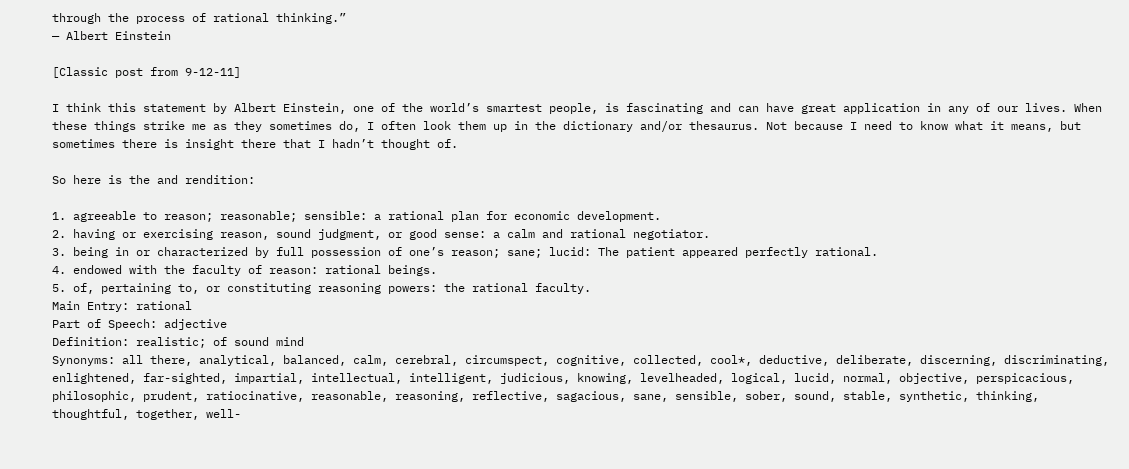through the process of rational thinking.”
— Albert Einstein

[Classic post from 9-12-11]

I think this statement by Albert Einstein, one of the world’s smartest people, is fascinating and can have great application in any of our lives. When these things strike me as they sometimes do, I often look them up in the dictionary and/or thesaurus. Not because I need to know what it means, but sometimes there is insight there that I hadn’t thought of.

So here is the and rendition:

1. agreeable to reason; reasonable; sensible: a rational plan for economic development.
2. having or exercising reason, sound judgment, or good sense: a calm and rational negotiator.
3. being in or characterized by full possession of one’s reason; sane; lucid: The patient appeared perfectly rational.
4. endowed with the faculty of reason: rational beings.
5. of, pertaining to, or constituting reasoning powers: the rational faculty.
Main Entry: rational
Part of Speech: adjective
Definition: realistic; of sound mind
Synonyms: all there, analytical, balanced, calm, cerebral, circumspect, cognitive, collected, cool*, deductive, deliberate, discerning, discriminating, enlightened, far-sighted, impartial, intellectual, intelligent, judicious, knowing, levelheaded, logical, lucid, normal, objective, perspicacious, philosophic, prudent, ratiocinative, reasonable, reasoning, reflective, sagacious, sane, sensible, sober, sound, stable, synthetic, thinking, thoughtful, together, well-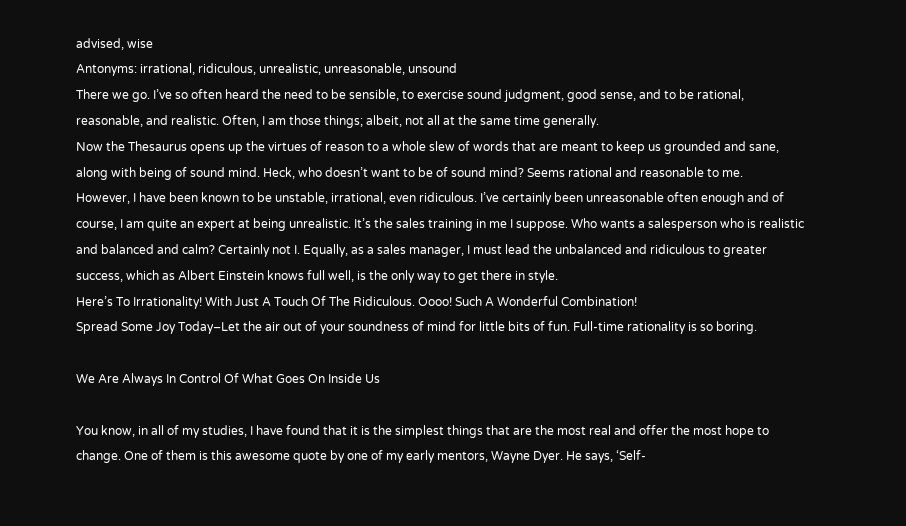advised, wise
Antonyms: irrational, ridiculous, unrealistic, unreasonable, unsound
There we go. I’ve so often heard the need to be sensible, to exercise sound judgment, good sense, and to be rational, reasonable, and realistic. Often, I am those things; albeit, not all at the same time generally.
Now the Thesaurus opens up the virtues of reason to a whole slew of words that are meant to keep us grounded and sane, along with being of sound mind. Heck, who doesn’t want to be of sound mind? Seems rational and reasonable to me.
However, I have been known to be unstable, irrational, even ridiculous. I’ve certainly been unreasonable often enough and of course, I am quite an expert at being unrealistic. It’s the sales training in me I suppose. Who wants a salesperson who is realistic and balanced and calm? Certainly not I. Equally, as a sales manager, I must lead the unbalanced and ridiculous to greater success, which as Albert Einstein knows full well, is the only way to get there in style.
Here’s To Irrationality! With Just A Touch Of The Ridiculous. Oooo! Such A Wonderful Combination!
Spread Some Joy Today–Let the air out of your soundness of mind for little bits of fun. Full-time rationality is so boring.

We Are Always In Control Of What Goes On Inside Us

You know, in all of my studies, I have found that it is the simplest things that are the most real and offer the most hope to change. One of them is this awesome quote by one of my early mentors, Wayne Dyer. He says, ‘Self-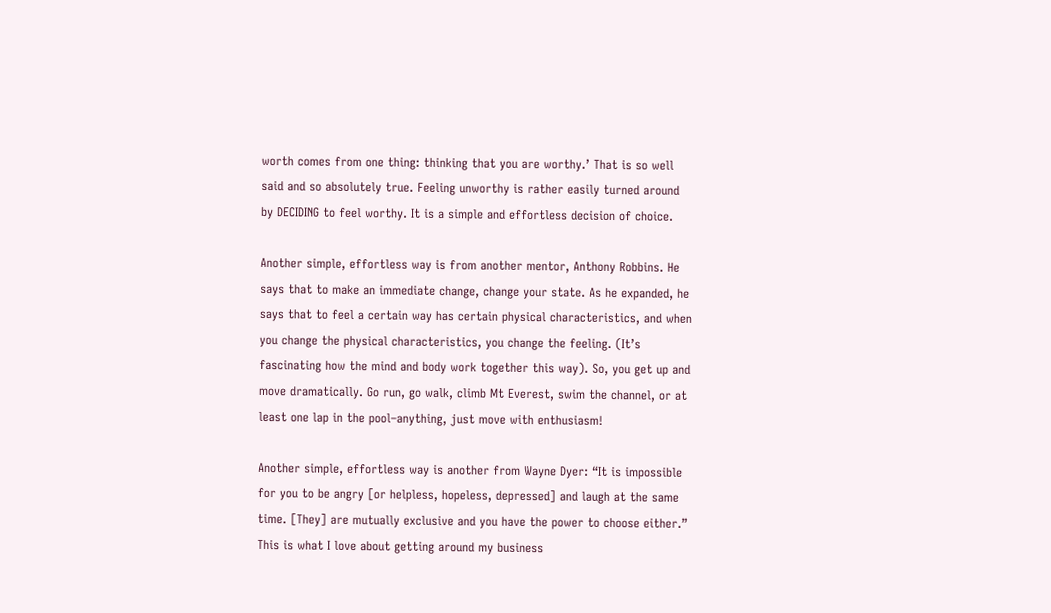worth comes from one thing: thinking that you are worthy.’ That is so well said and so absolutely true. Feeling unworthy is rather easily turned around by DECIDING to feel worthy. It is a simple and effortless decision of choice.

Another simple, effortless way is from another mentor, Anthony Robbins. He says that to make an immediate change, change your state. As he expanded, he says that to feel a certain way has certain physical characteristics, and when you change the physical characteristics, you change the feeling. (It’s fascinating how the mind and body work together this way). So, you get up and move dramatically. Go run, go walk, climb Mt Everest, swim the channel, or at least one lap in the pool–anything, just move with enthusiasm!

Another simple, effortless way is another from Wayne Dyer: “It is impossible for you to be angry [or helpless, hopeless, depressed] and laugh at the same time. [They] are mutually exclusive and you have the power to choose either.” This is what I love about getting around my business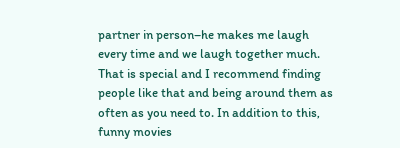partner in person–he makes me laugh every time and we laugh together much. That is special and I recommend finding people like that and being around them as often as you need to. In addition to this, funny movies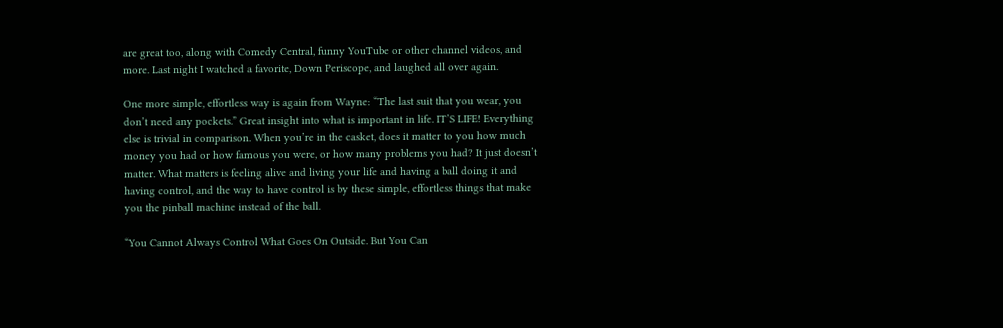are great too, along with Comedy Central, funny YouTube or other channel videos, and more. Last night I watched a favorite, Down Periscope, and laughed all over again.

One more simple, effortless way is again from Wayne: “The last suit that you wear, you don’t need any pockets.” Great insight into what is important in life. IT’S LIFE! Everything else is trivial in comparison. When you’re in the casket, does it matter to you how much money you had or how famous you were, or how many problems you had? It just doesn’t matter. What matters is feeling alive and living your life and having a ball doing it and having control, and the way to have control is by these simple, effortless things that make you the pinball machine instead of the ball.

“You Cannot Always Control What Goes On Outside. But You Can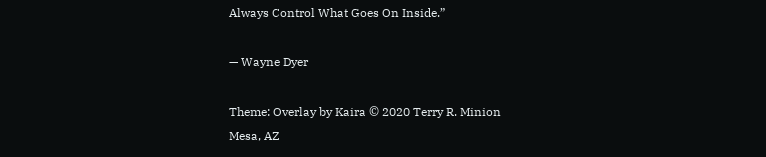Always Control What Goes On Inside.”

— Wayne Dyer

Theme: Overlay by Kaira © 2020 Terry R. Minion
Mesa, AZ